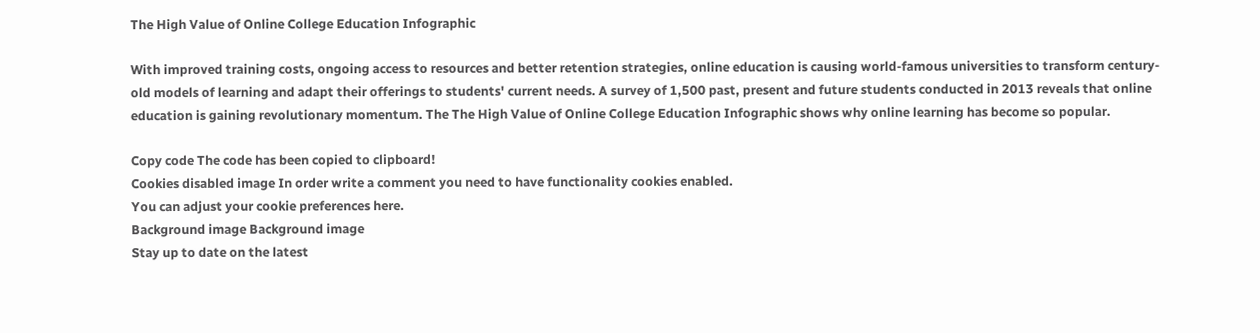The High Value of Online College Education Infographic

With improved training costs, ongoing access to resources and better retention strategies, online education is causing world-famous universities to transform century-old models of learning and adapt their offerings to students' current needs. A survey of 1,500 past, present and future students conducted in 2013 reveals that online education is gaining revolutionary momentum. The The High Value of Online College Education Infographic shows why online learning has become so popular.

Copy code The code has been copied to clipboard!
Cookies disabled image In order write a comment you need to have functionality cookies enabled.
You can adjust your cookie preferences here.
Background image Background image
Stay up to date on the latest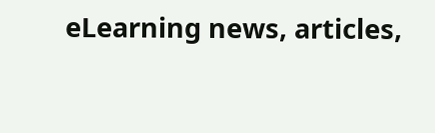eLearning news, articles,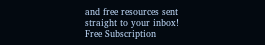and free resources sent straight to your inbox!
Free Subscription